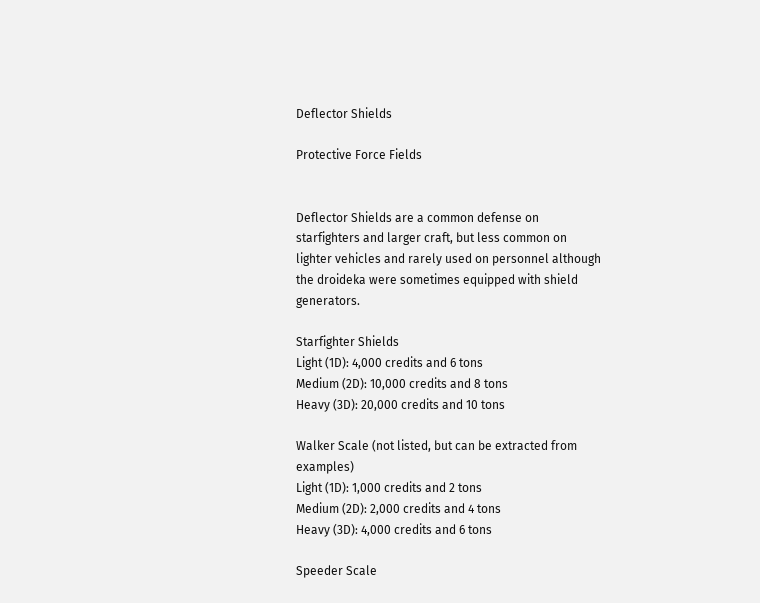Deflector Shields

Protective Force Fields


Deflector Shields are a common defense on starfighters and larger craft, but less common on lighter vehicles and rarely used on personnel although the droideka were sometimes equipped with shield generators.

Starfighter Shields
Light (1D): 4,000 credits and 6 tons
Medium (2D): 10,000 credits and 8 tons
Heavy (3D): 20,000 credits and 10 tons

Walker Scale (not listed, but can be extracted from examples)
Light (1D): 1,000 credits and 2 tons
Medium (2D): 2,000 credits and 4 tons
Heavy (3D): 4,000 credits and 6 tons

Speeder Scale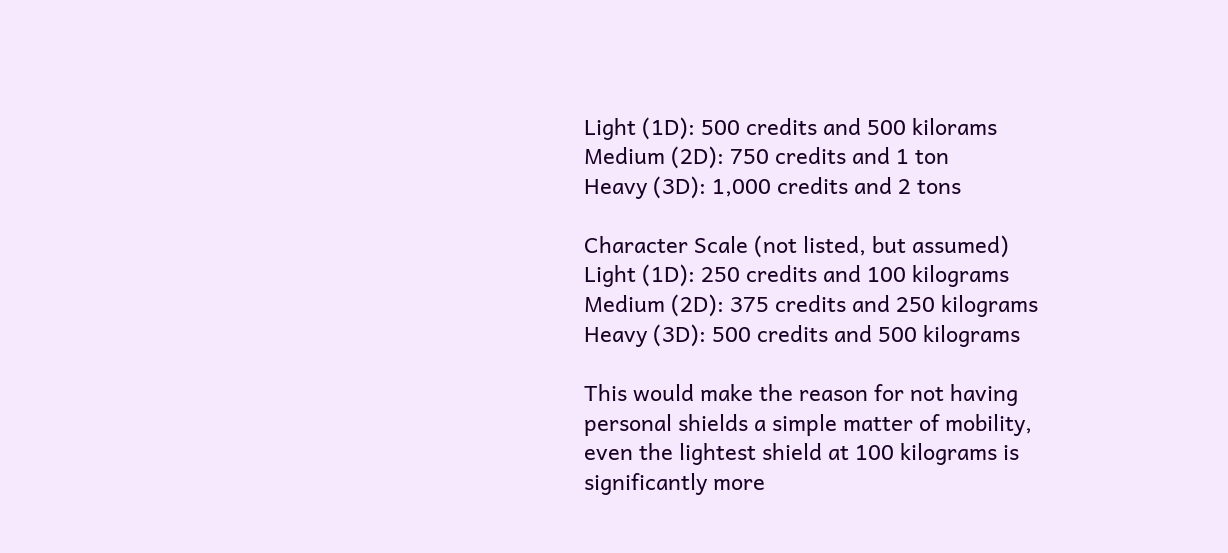Light (1D): 500 credits and 500 kilorams
Medium (2D): 750 credits and 1 ton
Heavy (3D): 1,000 credits and 2 tons

Character Scale (not listed, but assumed)
Light (1D): 250 credits and 100 kilograms
Medium (2D): 375 credits and 250 kilograms
Heavy (3D): 500 credits and 500 kilograms

This would make the reason for not having personal shields a simple matter of mobility, even the lightest shield at 100 kilograms is significantly more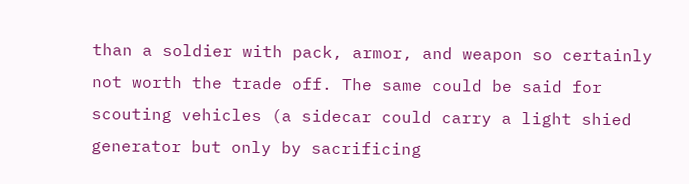than a soldier with pack, armor, and weapon so certainly not worth the trade off. The same could be said for scouting vehicles (a sidecar could carry a light shied generator but only by sacrificing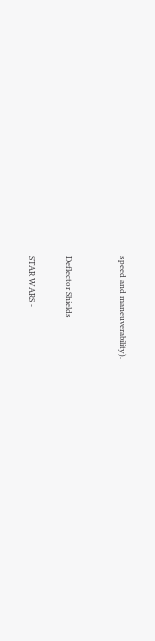speed and maneuverability).


Deflector Shields

STAR WARS -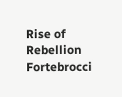Rise of Rebellion Fortebrocci